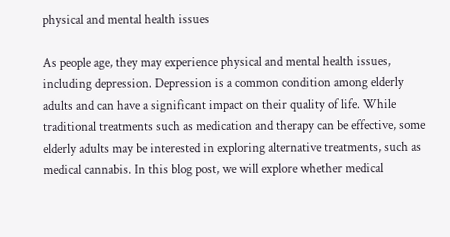physical and mental health issues

As people age, they may experience physical and mental health issues, including depression. Depression is a common condition among elderly adults and can have a significant impact on their quality of life. While traditional treatments such as medication and therapy can be effective, some elderly adults may be interested in exploring alternative treatments, such as medical cannabis. In this blog post, we will explore whether medical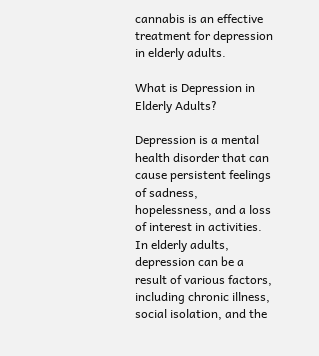cannabis is an effective treatment for depression in elderly adults.

What is Depression in Elderly Adults?

Depression is a mental health disorder that can cause persistent feelings of sadness, hopelessness, and a loss of interest in activities. In elderly adults, depression can be a result of various factors, including chronic illness, social isolation, and the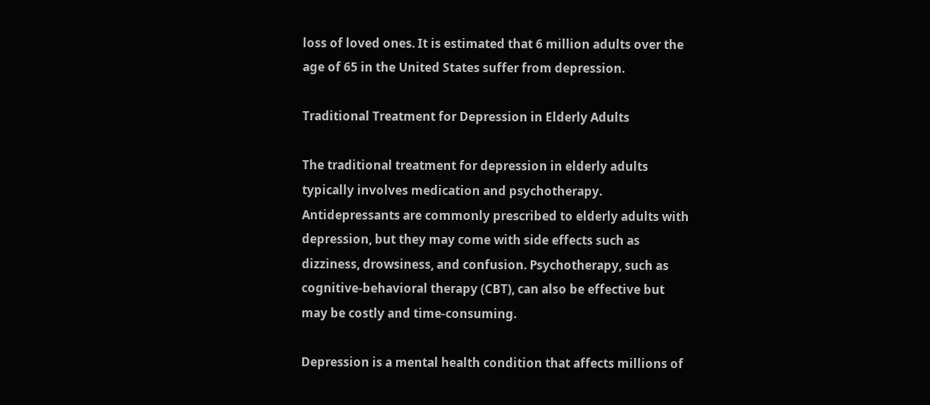loss of loved ones. It is estimated that 6 million adults over the age of 65 in the United States suffer from depression.

Traditional Treatment for Depression in Elderly Adults

The traditional treatment for depression in elderly adults typically involves medication and psychotherapy. Antidepressants are commonly prescribed to elderly adults with depression, but they may come with side effects such as dizziness, drowsiness, and confusion. Psychotherapy, such as cognitive-behavioral therapy (CBT), can also be effective but may be costly and time-consuming.

Depression is a mental health condition that affects millions of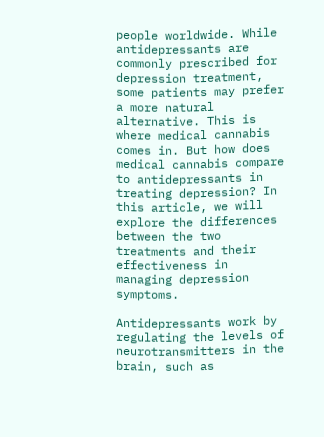people worldwide. While antidepressants are commonly prescribed for depression treatment, some patients may prefer a more natural alternative. This is where medical cannabis comes in. But how does medical cannabis compare to antidepressants in treating depression? In this article, we will explore the differences between the two treatments and their effectiveness in managing depression symptoms.

Antidepressants work by regulating the levels of neurotransmitters in the brain, such as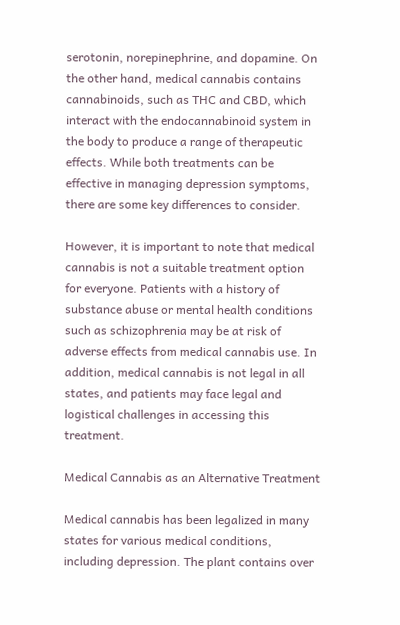serotonin, norepinephrine, and dopamine. On the other hand, medical cannabis contains cannabinoids, such as THC and CBD, which interact with the endocannabinoid system in the body to produce a range of therapeutic effects. While both treatments can be effective in managing depression symptoms, there are some key differences to consider.

However, it is important to note that medical cannabis is not a suitable treatment option for everyone. Patients with a history of substance abuse or mental health conditions such as schizophrenia may be at risk of adverse effects from medical cannabis use. In addition, medical cannabis is not legal in all states, and patients may face legal and logistical challenges in accessing this treatment.

Medical Cannabis as an Alternative Treatment

Medical cannabis has been legalized in many states for various medical conditions, including depression. The plant contains over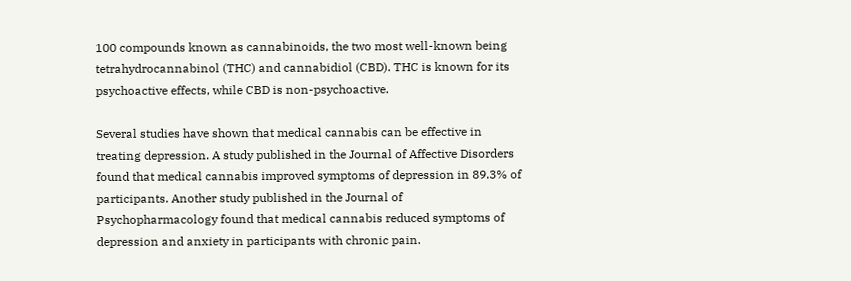100 compounds known as cannabinoids, the two most well-known being tetrahydrocannabinol (THC) and cannabidiol (CBD). THC is known for its psychoactive effects, while CBD is non-psychoactive.

Several studies have shown that medical cannabis can be effective in treating depression. A study published in the Journal of Affective Disorders found that medical cannabis improved symptoms of depression in 89.3% of participants. Another study published in the Journal of Psychopharmacology found that medical cannabis reduced symptoms of depression and anxiety in participants with chronic pain.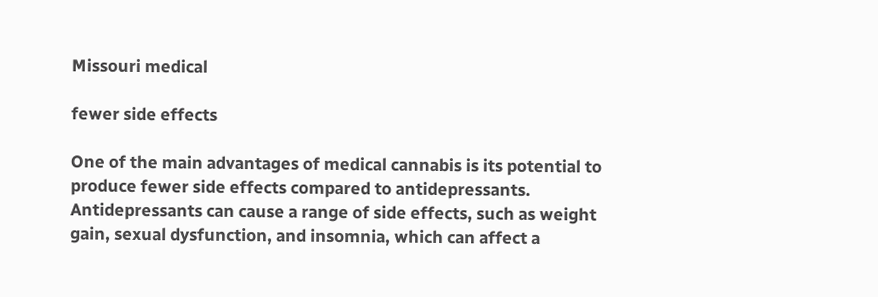Missouri medical

fewer side effects

One of the main advantages of medical cannabis is its potential to produce fewer side effects compared to antidepressants. Antidepressants can cause a range of side effects, such as weight gain, sexual dysfunction, and insomnia, which can affect a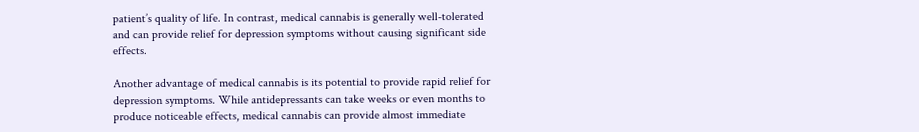patient’s quality of life. In contrast, medical cannabis is generally well-tolerated and can provide relief for depression symptoms without causing significant side effects.

Another advantage of medical cannabis is its potential to provide rapid relief for depression symptoms. While antidepressants can take weeks or even months to produce noticeable effects, medical cannabis can provide almost immediate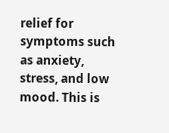relief for symptoms such as anxiety, stress, and low mood. This is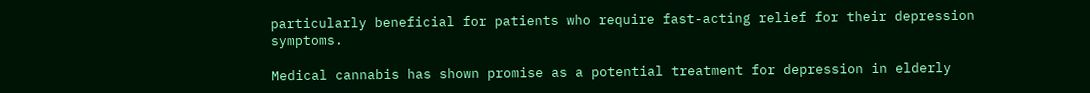particularly beneficial for patients who require fast-acting relief for their depression symptoms.

Medical cannabis has shown promise as a potential treatment for depression in elderly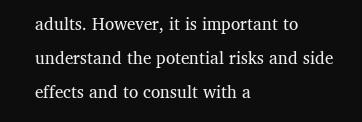adults. However, it is important to understand the potential risks and side effects and to consult with a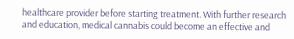healthcare provider before starting treatment. With further research and education, medical cannabis could become an effective and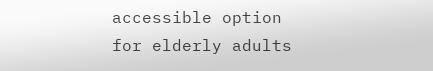accessible option for elderly adults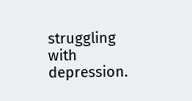struggling with depression.